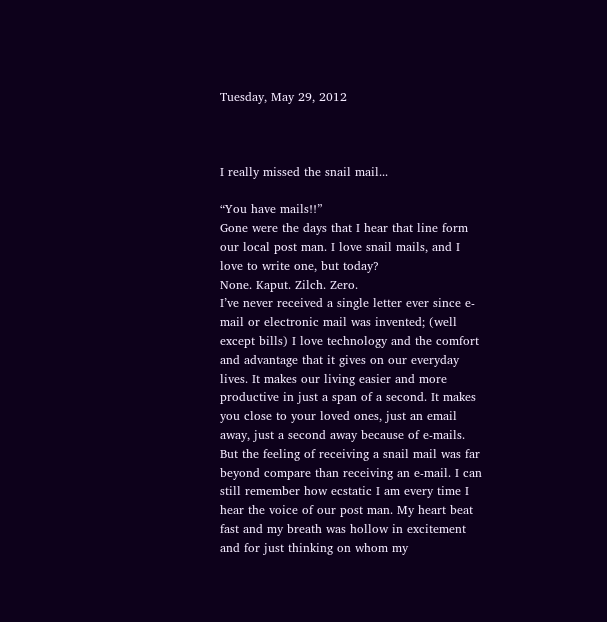Tuesday, May 29, 2012



I really missed the snail mail...

“You have mails!!”
Gone were the days that I hear that line form our local post man. I love snail mails, and I love to write one, but today?
None. Kaput. Zilch. Zero.
I’ve never received a single letter ever since e-mail or electronic mail was invented; (well except bills) I love technology and the comfort and advantage that it gives on our everyday lives. It makes our living easier and more productive in just a span of a second. It makes you close to your loved ones, just an email away, just a second away because of e-mails.
But the feeling of receiving a snail mail was far beyond compare than receiving an e-mail. I can still remember how ecstatic I am every time I hear the voice of our post man. My heart beat fast and my breath was hollow in excitement and for just thinking on whom my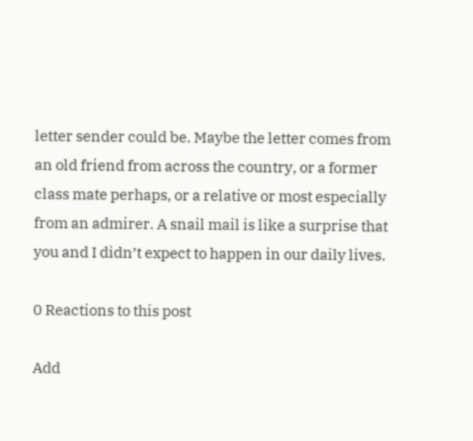letter sender could be. Maybe the letter comes from an old friend from across the country, or a former class mate perhaps, or a relative or most especially from an admirer. A snail mail is like a surprise that you and I didn’t expect to happen in our daily lives.

0 Reactions to this post

Add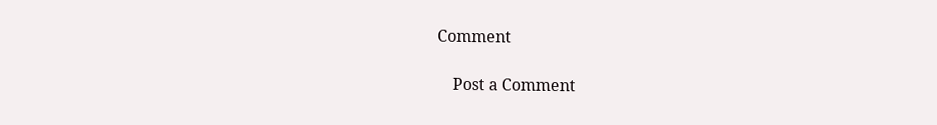Comment

    Post a Comment